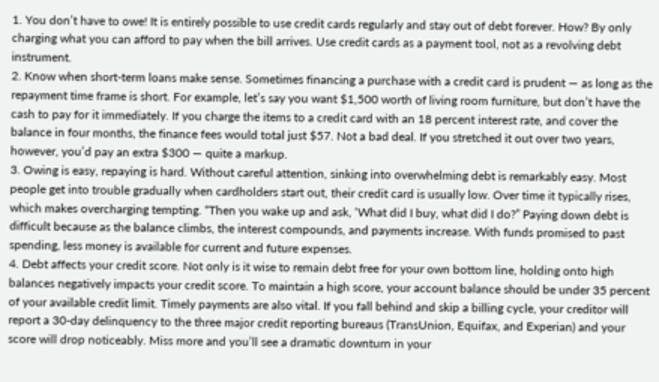1. You don’t have to owe! It is entirely possible to use credit cards regularly and stay out of debt forever. How? By only charging what you can afford to pay when the bill arrives. Use credit cards as a payment tool, not as a revolving debt instrument.
2. Know when short-term loans make sense. Sometimes financing a purchase with a credit card is prudent — as long as the repayment time frame is short. For example, let’s say you want $1,500 worth of living room furniture, but don’t have the cash to pay for it immediately. If you charge the items to a credit card with an 18 percent interest rate, and cover the balance in four months, the finance fees would total just $57. Not a bad deal. If you stretched it out over two years, however, you’d pay an extra $300 — quite a markup.
3. Owing is easy, repaying is hard. Without careful attention, sinking into overwhelming debt is remarkably easy. Most people get into trouble gradually when cardholders start out, their credit card is usually low. Over time it typically rises, which makes overcharging tempting. “Then you wake up and ask, ‘What did I buy, what did I do?” Paying down debt is difficult because as the balance climbs, the interest compounds, and payments increase. With funds promised to past spending, less money is available for current and future expenses.
4. Debt affects your credit score. Not only is it wise to remain debt free for your own bottom line, holding onto high balances negatively impacts your credit score. To maintain a high score, your account balance should be under 35 percent of your available credit limit. Timely payments are also vital. If you fall behind and skip a billing cycle, your creditor will report a 30-day delinquency to the three major credit reporting bureaus (TransUnion, Equifax, and Experian) and your score will drop noticeably. Miss more and you’ll see a dramatic downturn in your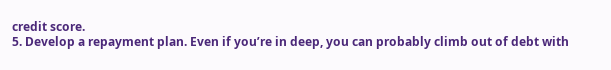credit score.
5. Develop a repayment plan. Even if you’re in deep, you can probably climb out of debt with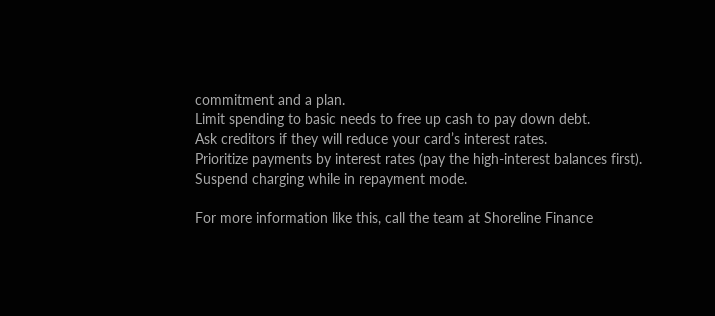commitment and a plan.
Limit spending to basic needs to free up cash to pay down debt.
Ask creditors if they will reduce your card’s interest rates.
Prioritize payments by interest rates (pay the high-interest balances first).
Suspend charging while in repayment mode.

For more information like this, call the team at Shoreline Finance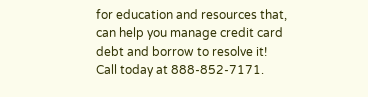for education and resources that, can help you manage credit card debt and borrow to resolve it!
Call today at 888-852-7171.